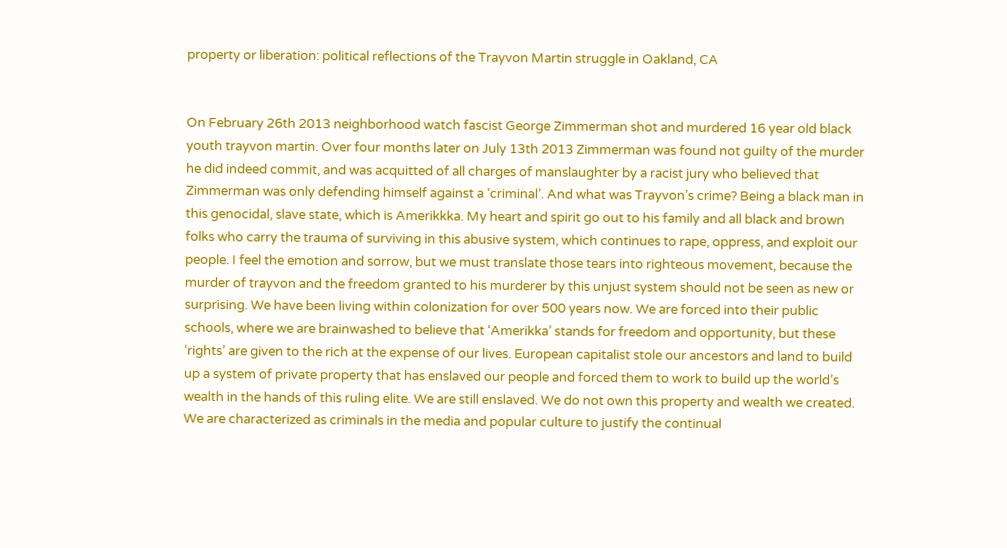property or liberation: political reflections of the Trayvon Martin struggle in Oakland, CA


On February 26th 2013 neighborhood watch fascist George Zimmerman shot and murdered 16 year old black youth trayvon martin. Over four months later on July 13th 2013 Zimmerman was found not guilty of the murder he did indeed commit, and was acquitted of all charges of manslaughter by a racist jury who believed that Zimmerman was only defending himself against a ‘criminal’. And what was Trayvon’s crime? Being a black man in this genocidal, slave state, which is Amerikkka. My heart and spirit go out to his family and all black and brown folks who carry the trauma of surviving in this abusive system, which continues to rape, oppress, and exploit our people. I feel the emotion and sorrow, but we must translate those tears into righteous movement, because the murder of trayvon and the freedom granted to his murderer by this unjust system should not be seen as new or surprising. We have been living within colonization for over 500 years now. We are forced into their public schools, where we are brainwashed to believe that ‘Amerikka’ stands for freedom and opportunity, but these ‘rights’ are given to the rich at the expense of our lives. European capitalist stole our ancestors and land to build up a system of private property that has enslaved our people and forced them to work to build up the world’s wealth in the hands of this ruling elite. We are still enslaved. We do not own this property and wealth we created. We are characterized as criminals in the media and popular culture to justify the continual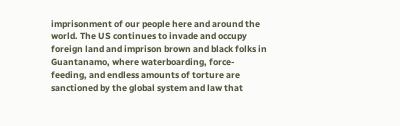imprisonment of our people here and around the world. The US continues to invade and occupy foreign land and imprison brown and black folks in Guantanamo, where waterboarding, force-feeding, and endless amounts of torture are sanctioned by the global system and law that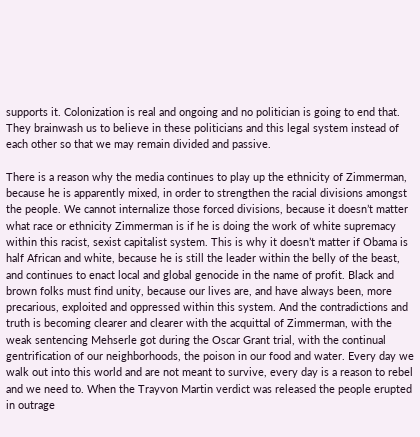supports it. Colonization is real and ongoing and no politician is going to end that. They brainwash us to believe in these politicians and this legal system instead of each other so that we may remain divided and passive.

There is a reason why the media continues to play up the ethnicity of Zimmerman, because he is apparently mixed, in order to strengthen the racial divisions amongst the people. We cannot internalize those forced divisions, because it doesn’t matter what race or ethnicity Zimmerman is if he is doing the work of white supremacy within this racist, sexist capitalist system. This is why it doesn’t matter if Obama is half African and white, because he is still the leader within the belly of the beast, and continues to enact local and global genocide in the name of profit. Black and brown folks must find unity, because our lives are, and have always been, more precarious, exploited and oppressed within this system. And the contradictions and truth is becoming clearer and clearer with the acquittal of Zimmerman, with the weak sentencing Mehserle got during the Oscar Grant trial, with the continual gentrification of our neighborhoods, the poison in our food and water. Every day we walk out into this world and are not meant to survive, every day is a reason to rebel and we need to. When the Trayvon Martin verdict was released the people erupted in outrage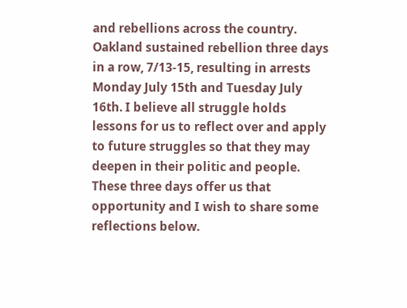and rebellions across the country. Oakland sustained rebellion three days in a row, 7/13-15, resulting in arrests Monday July 15th and Tuesday July 16th. I believe all struggle holds lessons for us to reflect over and apply to future struggles so that they may deepen in their politic and people. These three days offer us that opportunity and I wish to share some reflections below.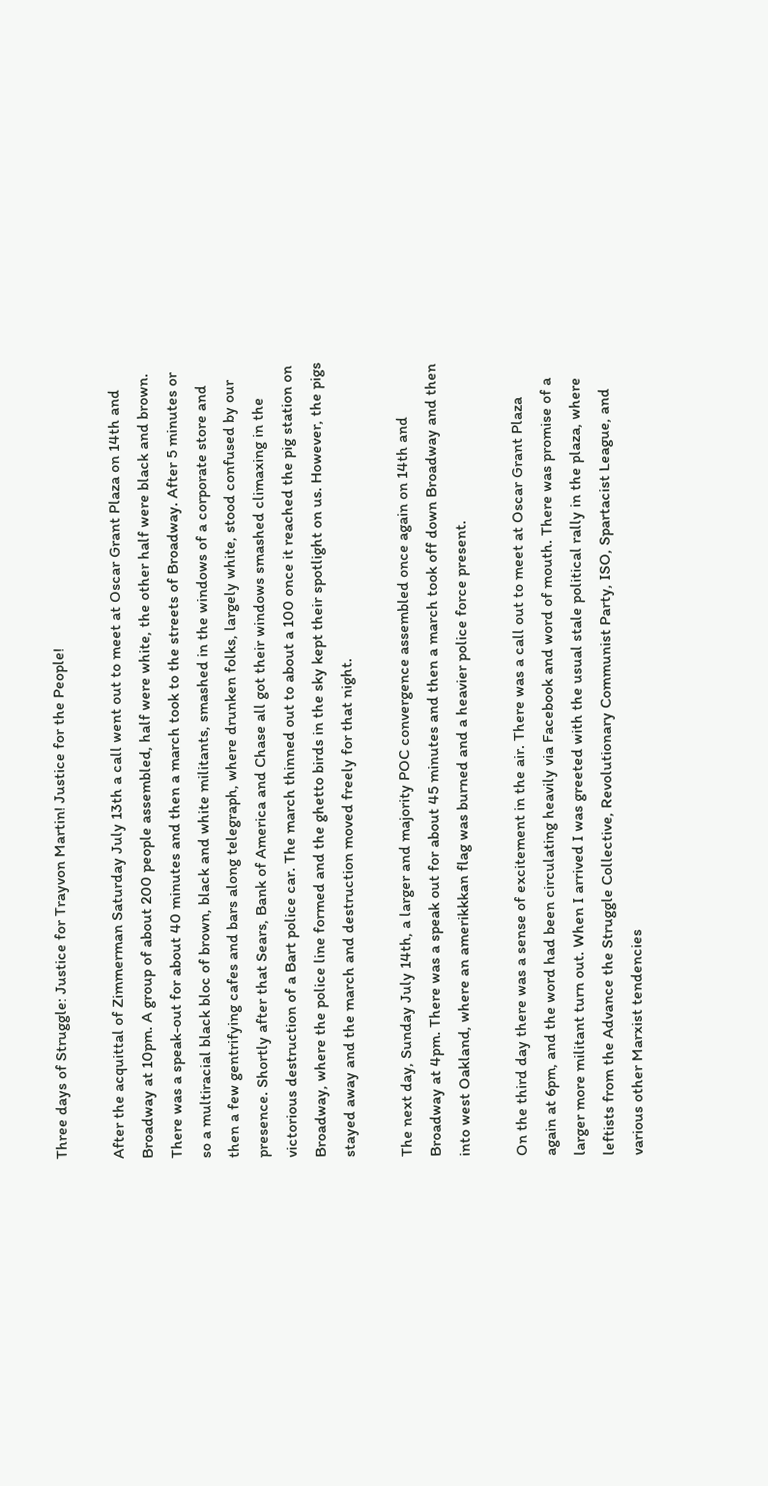Three days of Struggle: Justice for Trayvon Martin! Justice for the People!

After the acquittal of Zimmerman Saturday July 13th a call went out to meet at Oscar Grant Plaza on 14th and Broadway at 10pm. A group of about 200 people assembled, half were white, the other half were black and brown. There was a speak-out for about 40 minutes and then a march took to the streets of Broadway. After 5 minutes or so a multiracial black bloc of brown, black and white militants, smashed in the windows of a corporate store and then a few gentrifying cafes and bars along telegraph, where drunken folks, largely white, stood confused by our presence. Shortly after that Sears, Bank of America and Chase all got their windows smashed climaxing in the victorious destruction of a Bart police car. The march thinned out to about a 100 once it reached the pig station on Broadway, where the police line formed and the ghetto birds in the sky kept their spotlight on us. However, the pigs stayed away and the march and destruction moved freely for that night.

The next day, Sunday July 14th, a larger and majority POC convergence assembled once again on 14th and Broadway at 4pm. There was a speak out for about 45 minutes and then a march took off down Broadway and then into west Oakland, where an amerikkkan flag was burned and a heavier police force present.

On the third day there was a sense of excitement in the air. There was a call out to meet at Oscar Grant Plaza again at 6pm, and the word had been circulating heavily via Facebook and word of mouth. There was promise of a larger more militant turn out. When I arrived I was greeted with the usual stale political rally in the plaza, where leftists from the Advance the Struggle Collective, Revolutionary Communist Party, ISO, Spartacist League, and various other Marxist tendencies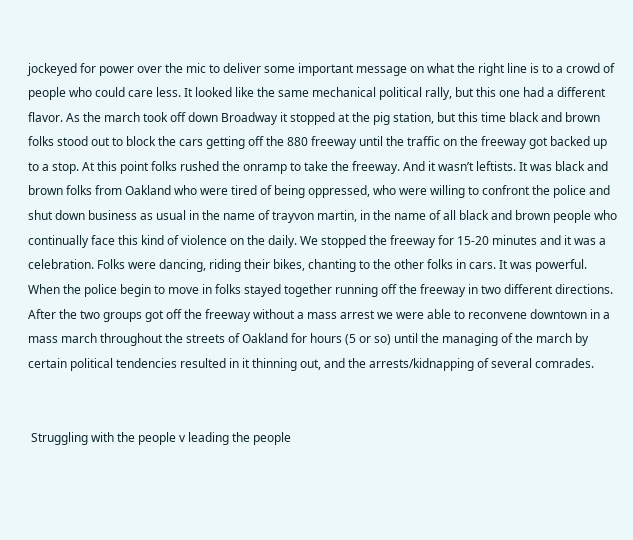jockeyed for power over the mic to deliver some important message on what the right line is to a crowd of people who could care less. It looked like the same mechanical political rally, but this one had a different flavor. As the march took off down Broadway it stopped at the pig station, but this time black and brown folks stood out to block the cars getting off the 880 freeway until the traffic on the freeway got backed up to a stop. At this point folks rushed the onramp to take the freeway. And it wasn’t leftists. It was black and brown folks from Oakland who were tired of being oppressed, who were willing to confront the police and shut down business as usual in the name of trayvon martin, in the name of all black and brown people who continually face this kind of violence on the daily. We stopped the freeway for 15-20 minutes and it was a celebration. Folks were dancing, riding their bikes, chanting to the other folks in cars. It was powerful. When the police begin to move in folks stayed together running off the freeway in two different directions. After the two groups got off the freeway without a mass arrest we were able to reconvene downtown in a mass march throughout the streets of Oakland for hours (5 or so) until the managing of the march by certain political tendencies resulted in it thinning out, and the arrests/kidnapping of several comrades.


 Struggling with the people v leading the people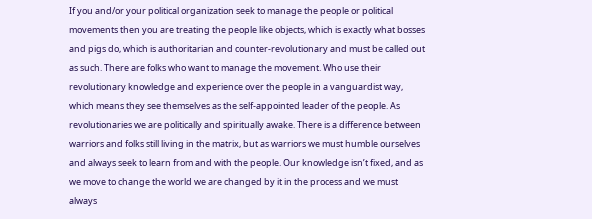If you and/or your political organization seek to manage the people or political movements then you are treating the people like objects, which is exactly what bosses and pigs do, which is authoritarian and counter-revolutionary and must be called out as such. There are folks who want to manage the movement. Who use their revolutionary knowledge and experience over the people in a vanguardist way, which means they see themselves as the self-appointed leader of the people. As revolutionaries we are politically and spiritually awake. There is a difference between warriors and folks still living in the matrix, but as warriors we must humble ourselves and always seek to learn from and with the people. Our knowledge isn’t fixed, and as we move to change the world we are changed by it in the process and we must always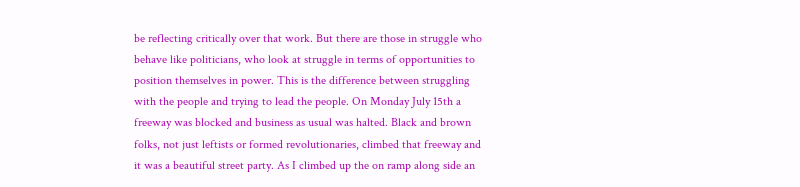be reflecting critically over that work. But there are those in struggle who behave like politicians, who look at struggle in terms of opportunities to position themselves in power. This is the difference between struggling with the people and trying to lead the people. On Monday July 15th a freeway was blocked and business as usual was halted. Black and brown folks, not just leftists or formed revolutionaries, climbed that freeway and it was a beautiful street party. As I climbed up the on ramp along side an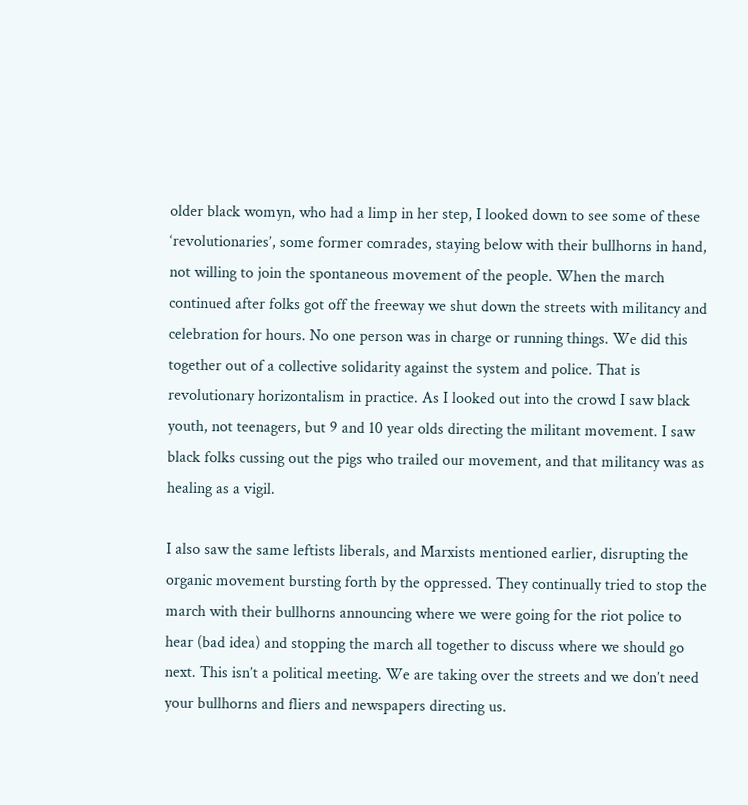older black womyn, who had a limp in her step, I looked down to see some of these ‘revolutionaries’, some former comrades, staying below with their bullhorns in hand, not willing to join the spontaneous movement of the people. When the march continued after folks got off the freeway we shut down the streets with militancy and celebration for hours. No one person was in charge or running things. We did this together out of a collective solidarity against the system and police. That is revolutionary horizontalism in practice. As I looked out into the crowd I saw black youth, not teenagers, but 9 and 10 year olds directing the militant movement. I saw black folks cussing out the pigs who trailed our movement, and that militancy was as healing as a vigil.

I also saw the same leftists liberals, and Marxists mentioned earlier, disrupting the organic movement bursting forth by the oppressed. They continually tried to stop the march with their bullhorns announcing where we were going for the riot police to hear (bad idea) and stopping the march all together to discuss where we should go next. This isn’t a political meeting. We are taking over the streets and we don’t need your bullhorns and fliers and newspapers directing us.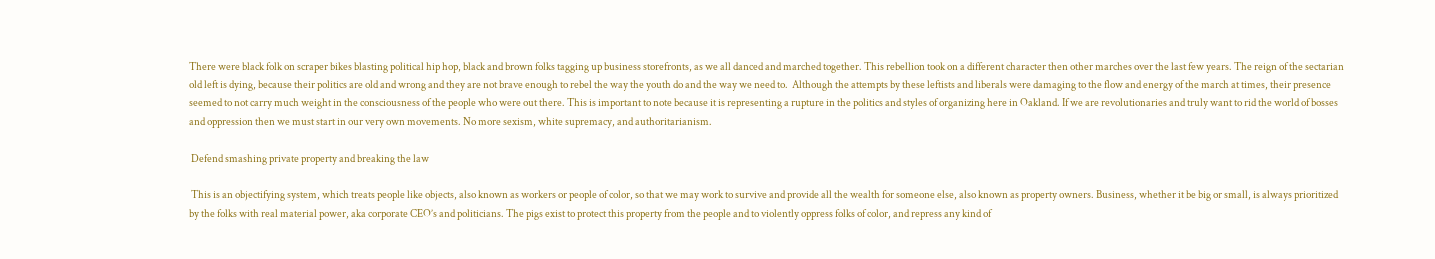There were black folk on scraper bikes blasting political hip hop, black and brown folks tagging up business storefronts, as we all danced and marched together. This rebellion took on a different character then other marches over the last few years. The reign of the sectarian old left is dying, because their politics are old and wrong and they are not brave enough to rebel the way the youth do and the way we need to.  Although the attempts by these leftists and liberals were damaging to the flow and energy of the march at times, their presence seemed to not carry much weight in the consciousness of the people who were out there. This is important to note because it is representing a rupture in the politics and styles of organizing here in Oakland. If we are revolutionaries and truly want to rid the world of bosses and oppression then we must start in our very own movements. No more sexism, white supremacy, and authoritarianism.

 Defend smashing private property and breaking the law

 This is an objectifying system, which treats people like objects, also known as workers or people of color, so that we may work to survive and provide all the wealth for someone else, also known as property owners. Business, whether it be big or small, is always prioritized by the folks with real material power, aka corporate CEO’s and politicians. The pigs exist to protect this property from the people and to violently oppress folks of color, and repress any kind of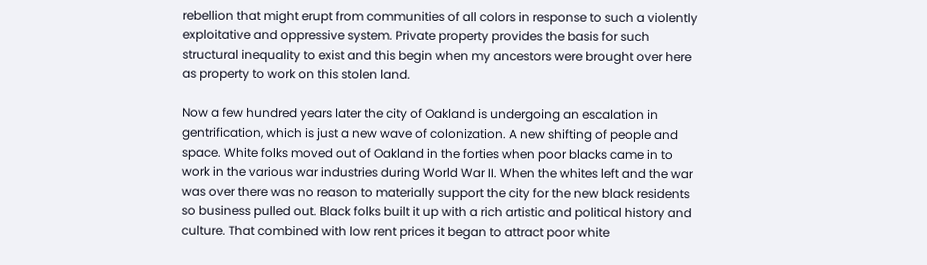rebellion that might erupt from communities of all colors in response to such a violently exploitative and oppressive system. Private property provides the basis for such structural inequality to exist and this begin when my ancestors were brought over here as property to work on this stolen land.

Now a few hundred years later the city of Oakland is undergoing an escalation in gentrification, which is just a new wave of colonization. A new shifting of people and space. White folks moved out of Oakland in the forties when poor blacks came in to work in the various war industries during World War II. When the whites left and the war was over there was no reason to materially support the city for the new black residents so business pulled out. Black folks built it up with a rich artistic and political history and culture. That combined with low rent prices it began to attract poor white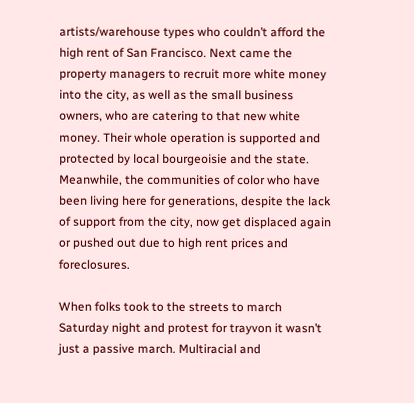artists/warehouse types who couldn’t afford the high rent of San Francisco. Next came the property managers to recruit more white money into the city, as well as the small business owners, who are catering to that new white money. Their whole operation is supported and protected by local bourgeoisie and the state. Meanwhile, the communities of color who have been living here for generations, despite the lack of support from the city, now get displaced again or pushed out due to high rent prices and foreclosures.

When folks took to the streets to march Saturday night and protest for trayvon it wasn’t just a passive march. Multiracial and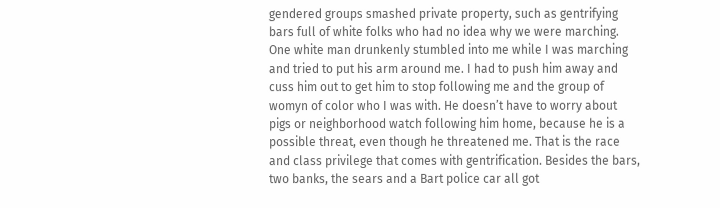gendered groups smashed private property, such as gentrifying bars full of white folks who had no idea why we were marching. One white man drunkenly stumbled into me while I was marching and tried to put his arm around me. I had to push him away and cuss him out to get him to stop following me and the group of womyn of color who I was with. He doesn’t have to worry about pigs or neighborhood watch following him home, because he is a possible threat, even though he threatened me. That is the race and class privilege that comes with gentrification. Besides the bars, two banks, the sears and a Bart police car all got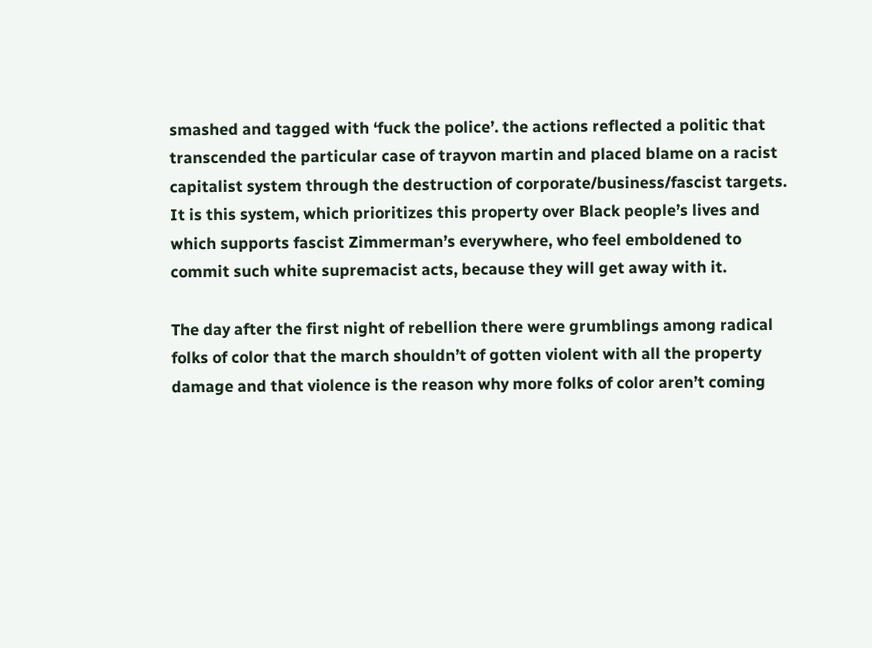smashed and tagged with ‘fuck the police’. the actions reflected a politic that transcended the particular case of trayvon martin and placed blame on a racist capitalist system through the destruction of corporate/business/fascist targets. It is this system, which prioritizes this property over Black people’s lives and which supports fascist Zimmerman’s everywhere, who feel emboldened to commit such white supremacist acts, because they will get away with it.

The day after the first night of rebellion there were grumblings among radical folks of color that the march shouldn’t of gotten violent with all the property damage and that violence is the reason why more folks of color aren’t coming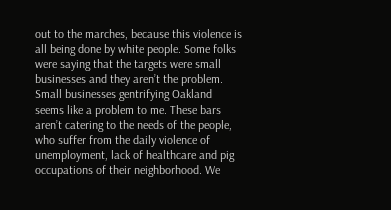out to the marches, because this violence is all being done by white people. Some folks were saying that the targets were small businesses and they aren’t the problem. Small businesses gentrifying Oakland seems like a problem to me. These bars aren’t catering to the needs of the people, who suffer from the daily violence of unemployment, lack of healthcare and pig occupations of their neighborhood. We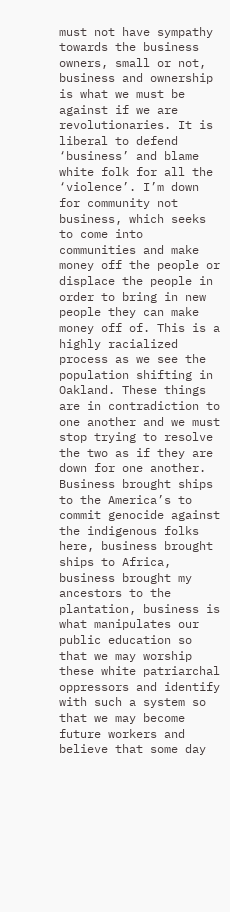must not have sympathy towards the business owners, small or not, business and ownership is what we must be against if we are revolutionaries. It is liberal to defend ‘business’ and blame white folk for all the ‘violence’. I’m down for community not business, which seeks to come into communities and make money off the people or displace the people in order to bring in new people they can make money off of. This is a highly racialized process as we see the population shifting in Oakland. These things are in contradiction to one another and we must stop trying to resolve the two as if they are down for one another. Business brought ships to the America’s to commit genocide against the indigenous folks here, business brought ships to Africa, business brought my ancestors to the plantation, business is what manipulates our public education so that we may worship these white patriarchal oppressors and identify with such a system so that we may become future workers and believe that some day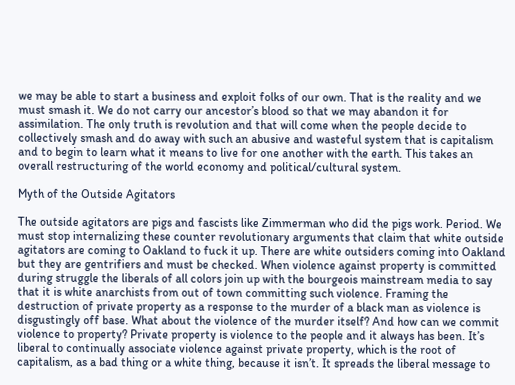we may be able to start a business and exploit folks of our own. That is the reality and we must smash it. We do not carry our ancestor’s blood so that we may abandon it for assimilation. The only truth is revolution and that will come when the people decide to collectively smash and do away with such an abusive and wasteful system that is capitalism and to begin to learn what it means to live for one another with the earth. This takes an overall restructuring of the world economy and political/cultural system.

Myth of the Outside Agitators

The outside agitators are pigs and fascists like Zimmerman who did the pigs work. Period. We must stop internalizing these counter revolutionary arguments that claim that white outside agitators are coming to Oakland to fuck it up. There are white outsiders coming into Oakland but they are gentrifiers and must be checked. When violence against property is committed during struggle the liberals of all colors join up with the bourgeois mainstream media to say that it is white anarchists from out of town committing such violence. Framing the destruction of private property as a response to the murder of a black man as violence is disgustingly off base. What about the violence of the murder itself? And how can we commit violence to property? Private property is violence to the people and it always has been. It’s liberal to continually associate violence against private property, which is the root of capitalism, as a bad thing or a white thing, because it isn’t. It spreads the liberal message to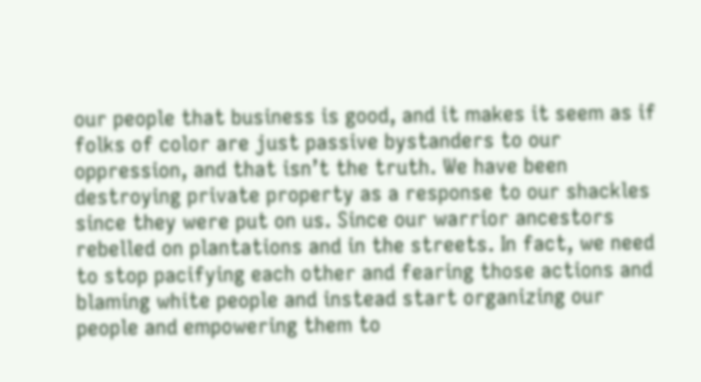our people that business is good, and it makes it seem as if folks of color are just passive bystanders to our oppression, and that isn’t the truth. We have been destroying private property as a response to our shackles since they were put on us. Since our warrior ancestors rebelled on plantations and in the streets. In fact, we need to stop pacifying each other and fearing those actions and blaming white people and instead start organizing our people and empowering them to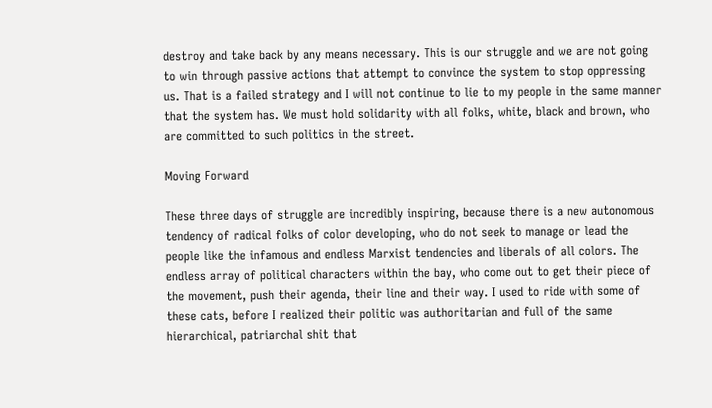destroy and take back by any means necessary. This is our struggle and we are not going to win through passive actions that attempt to convince the system to stop oppressing us. That is a failed strategy and I will not continue to lie to my people in the same manner that the system has. We must hold solidarity with all folks, white, black and brown, who are committed to such politics in the street.

Moving Forward

These three days of struggle are incredibly inspiring, because there is a new autonomous tendency of radical folks of color developing, who do not seek to manage or lead the people like the infamous and endless Marxist tendencies and liberals of all colors. The endless array of political characters within the bay, who come out to get their piece of the movement, push their agenda, their line and their way. I used to ride with some of these cats, before I realized their politic was authoritarian and full of the same hierarchical, patriarchal shit that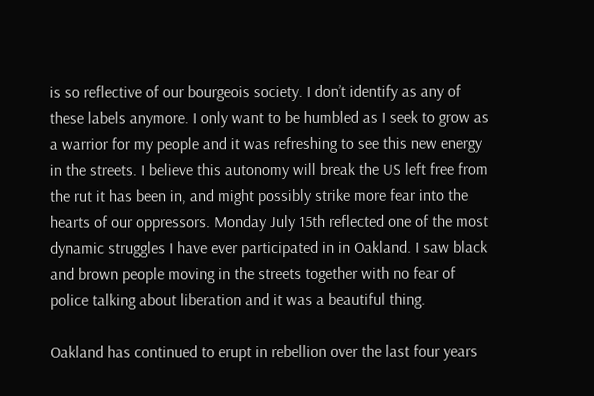is so reflective of our bourgeois society. I don’t identify as any of these labels anymore. I only want to be humbled as I seek to grow as a warrior for my people and it was refreshing to see this new energy in the streets. I believe this autonomy will break the US left free from the rut it has been in, and might possibly strike more fear into the hearts of our oppressors. Monday July 15th reflected one of the most dynamic struggles I have ever participated in in Oakland. I saw black and brown people moving in the streets together with no fear of police talking about liberation and it was a beautiful thing.

Oakland has continued to erupt in rebellion over the last four years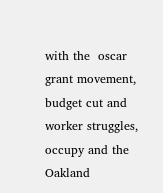with the  oscar grant movement, budget cut and worker struggles, occupy and the Oakland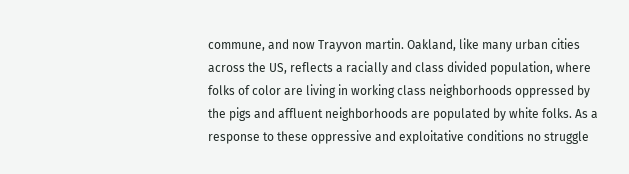commune, and now Trayvon martin. Oakland, like many urban cities across the US, reflects a racially and class divided population, where folks of color are living in working class neighborhoods oppressed by the pigs and affluent neighborhoods are populated by white folks. As a response to these oppressive and exploitative conditions no struggle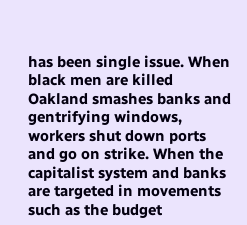has been single issue. When black men are killed Oakland smashes banks and gentrifying windows, workers shut down ports and go on strike. When the capitalist system and banks are targeted in movements such as the budget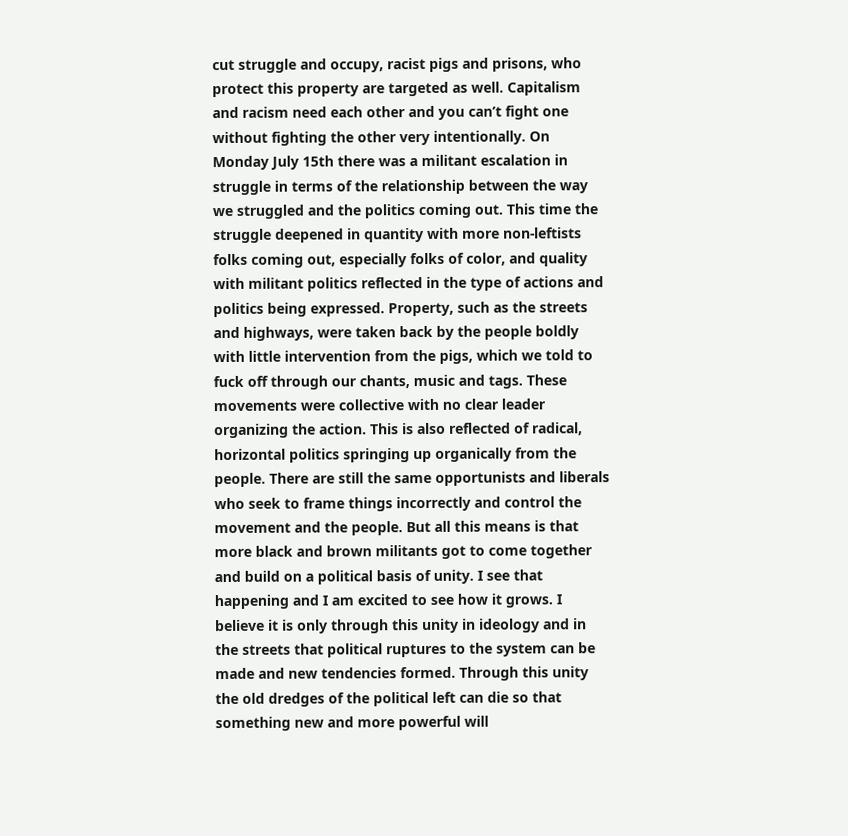cut struggle and occupy, racist pigs and prisons, who protect this property are targeted as well. Capitalism and racism need each other and you can’t fight one without fighting the other very intentionally. On Monday July 15th there was a militant escalation in struggle in terms of the relationship between the way we struggled and the politics coming out. This time the struggle deepened in quantity with more non-leftists folks coming out, especially folks of color, and quality with militant politics reflected in the type of actions and politics being expressed. Property, such as the streets and highways, were taken back by the people boldly with little intervention from the pigs, which we told to fuck off through our chants, music and tags. These movements were collective with no clear leader organizing the action. This is also reflected of radical, horizontal politics springing up organically from the people. There are still the same opportunists and liberals who seek to frame things incorrectly and control the movement and the people. But all this means is that more black and brown militants got to come together and build on a political basis of unity. I see that happening and I am excited to see how it grows. I believe it is only through this unity in ideology and in the streets that political ruptures to the system can be made and new tendencies formed. Through this unity the old dredges of the political left can die so that something new and more powerful will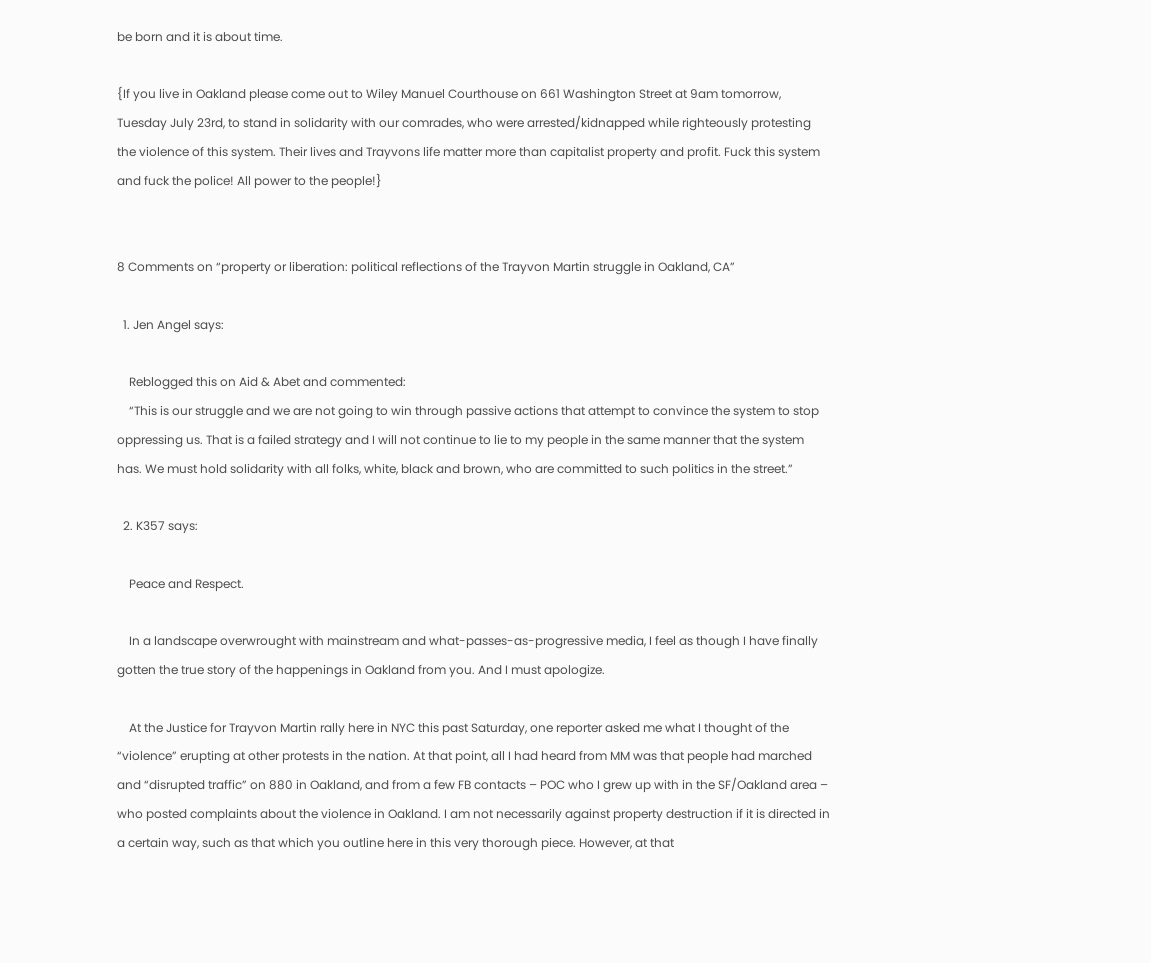be born and it is about time.

{If you live in Oakland please come out to Wiley Manuel Courthouse on 661 Washington Street at 9am tomorrow, Tuesday July 23rd, to stand in solidarity with our comrades, who were arrested/kidnapped while righteously protesting the violence of this system. Their lives and Trayvons life matter more than capitalist property and profit. Fuck this system and fuck the police! All power to the people!}


8 Comments on “property or liberation: political reflections of the Trayvon Martin struggle in Oakland, CA”

  1. Jen Angel says:

    Reblogged this on Aid & Abet and commented:
    “This is our struggle and we are not going to win through passive actions that attempt to convince the system to stop oppressing us. That is a failed strategy and I will not continue to lie to my people in the same manner that the system has. We must hold solidarity with all folks, white, black and brown, who are committed to such politics in the street.”

  2. K357 says:

    Peace and Respect.

    In a landscape overwrought with mainstream and what-passes-as-progressive media, I feel as though I have finally gotten the true story of the happenings in Oakland from you. And I must apologize.

    At the Justice for Trayvon Martin rally here in NYC this past Saturday, one reporter asked me what I thought of the “violence” erupting at other protests in the nation. At that point, all I had heard from MM was that people had marched and “disrupted traffic” on 880 in Oakland, and from a few FB contacts – POC who I grew up with in the SF/Oakland area – who posted complaints about the violence in Oakland. I am not necessarily against property destruction if it is directed in a certain way, such as that which you outline here in this very thorough piece. However, at that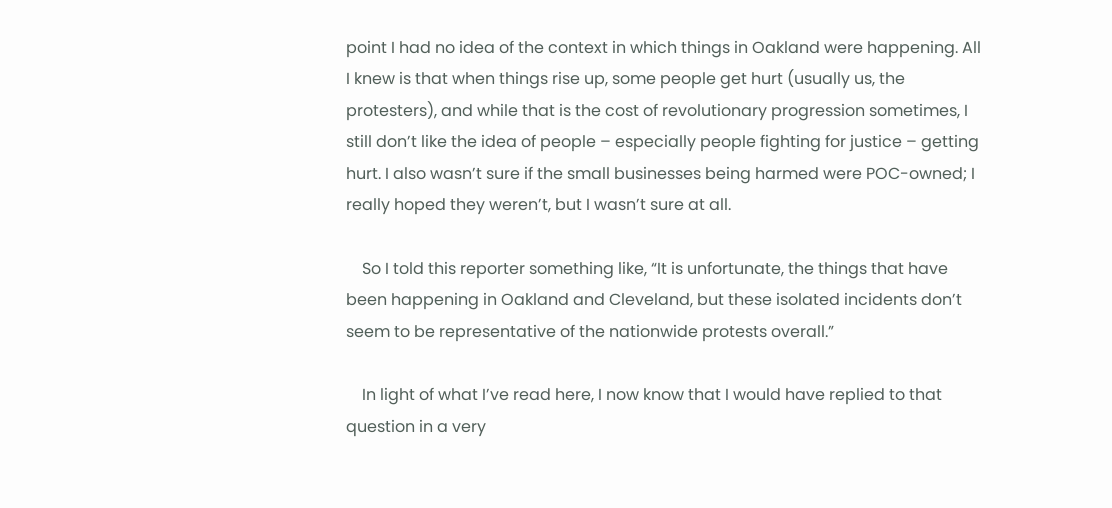point I had no idea of the context in which things in Oakland were happening. All I knew is that when things rise up, some people get hurt (usually us, the protesters), and while that is the cost of revolutionary progression sometimes, I still don’t like the idea of people – especially people fighting for justice – getting hurt. I also wasn’t sure if the small businesses being harmed were POC-owned; I really hoped they weren’t, but I wasn’t sure at all.

    So I told this reporter something like, “It is unfortunate, the things that have been happening in Oakland and Cleveland, but these isolated incidents don’t seem to be representative of the nationwide protests overall.”

    In light of what I’ve read here, I now know that I would have replied to that question in a very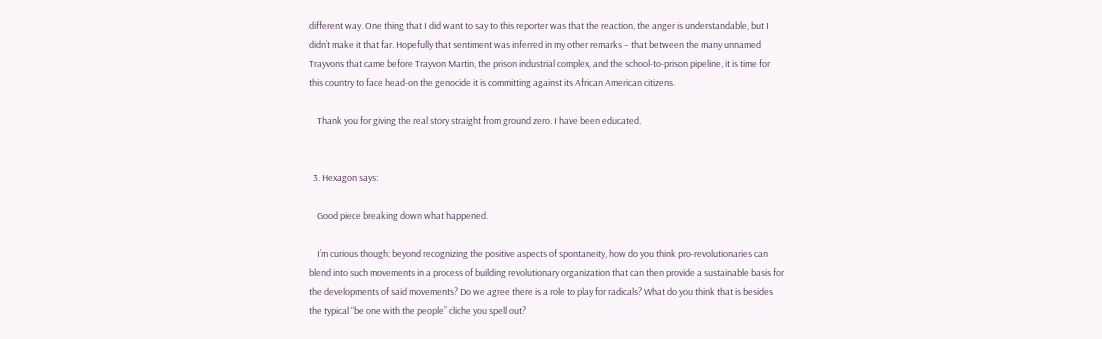different way. One thing that I did want to say to this reporter was that the reaction, the anger is understandable, but I didn’t make it that far. Hopefully that sentiment was inferred in my other remarks – that between the many unnamed Trayvons that came before Trayvon Martin, the prison industrial complex, and the school-to-prison pipeline, it is time for this country to face head-on the genocide it is committing against its African American citizens.

    Thank you for giving the real story straight from ground zero. I have been educated.


  3. Hexagon says:

    Good piece breaking down what happened.

    I’m curious though: beyond recognizing the positive aspects of spontaneity, how do you think pro-revolutionaries can blend into such movements in a process of building revolutionary organization that can then provide a sustainable basis for the developments of said movements? Do we agree there is a role to play for radicals? What do you think that is besides the typical “be one with the people” cliche you spell out?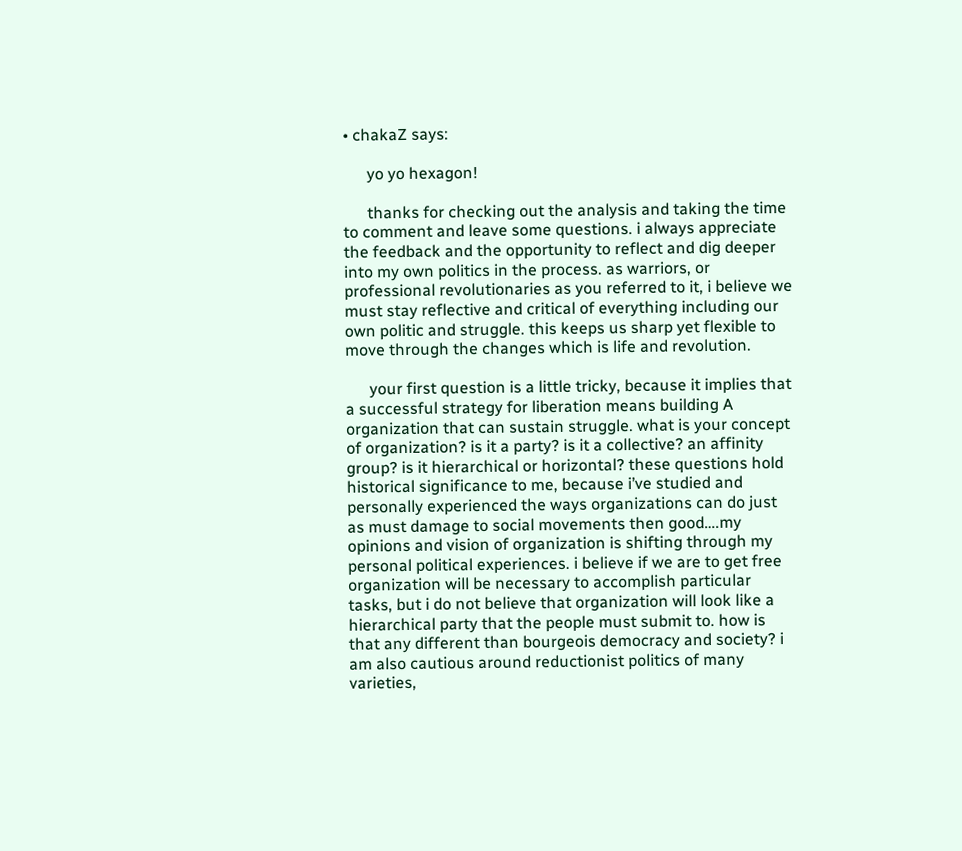• chakaZ says:

      yo yo hexagon!

      thanks for checking out the analysis and taking the time to comment and leave some questions. i always appreciate the feedback and the opportunity to reflect and dig deeper into my own politics in the process. as warriors, or professional revolutionaries as you referred to it, i believe we must stay reflective and critical of everything including our own politic and struggle. this keeps us sharp yet flexible to move through the changes which is life and revolution.

      your first question is a little tricky, because it implies that a successful strategy for liberation means building A organization that can sustain struggle. what is your concept of organization? is it a party? is it a collective? an affinity group? is it hierarchical or horizontal? these questions hold historical significance to me, because i’ve studied and personally experienced the ways organizations can do just as must damage to social movements then good….my opinions and vision of organization is shifting through my personal political experiences. i believe if we are to get free organization will be necessary to accomplish particular tasks, but i do not believe that organization will look like a hierarchical party that the people must submit to. how is that any different than bourgeois democracy and society? i am also cautious around reductionist politics of many varieties,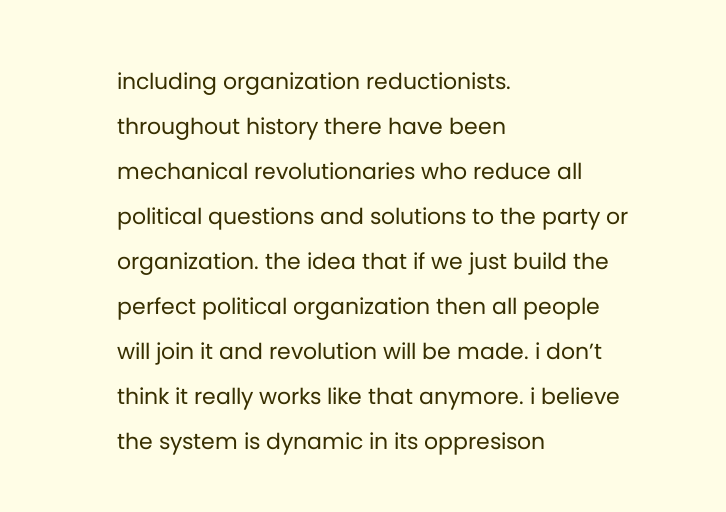including organization reductionists. throughout history there have been mechanical revolutionaries who reduce all political questions and solutions to the party or organization. the idea that if we just build the perfect political organization then all people will join it and revolution will be made. i don’t think it really works like that anymore. i believe the system is dynamic in its oppresison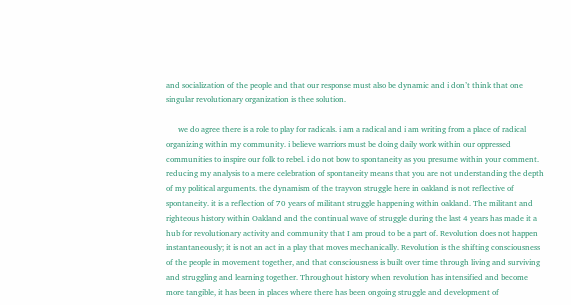and socialization of the people and that our response must also be dynamic and i don’t think that one singular revolutionary organization is thee solution.

      we do agree there is a role to play for radicals. i am a radical and i am writing from a place of radical organizing within my community. i believe warriors must be doing daily work within our oppressed communities to inspire our folk to rebel. i do not bow to spontaneity as you presume within your comment. reducing my analysis to a mere celebration of spontaneity means that you are not understanding the depth of my political arguments. the dynamism of the trayvon struggle here in oakland is not reflective of spontaneity. it is a reflection of 70 years of militant struggle happening within oakland. The militant and righteous history within Oakland and the continual wave of struggle during the last 4 years has made it a hub for revolutionary activity and community that I am proud to be a part of. Revolution does not happen instantaneously; it is not an act in a play that moves mechanically. Revolution is the shifting consciousness of the people in movement together, and that consciousness is built over time through living and surviving and struggling and learning together. Throughout history when revolution has intensified and become more tangible, it has been in places where there has been ongoing struggle and development of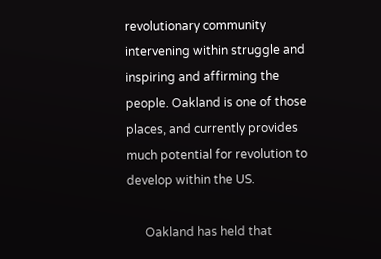revolutionary community intervening within struggle and inspiring and affirming the people. Oakland is one of those places, and currently provides much potential for revolution to develop within the US.

      Oakland has held that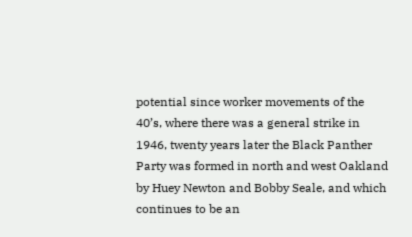potential since worker movements of the 40’s, where there was a general strike in 1946, twenty years later the Black Panther Party was formed in north and west Oakland by Huey Newton and Bobby Seale, and which continues to be an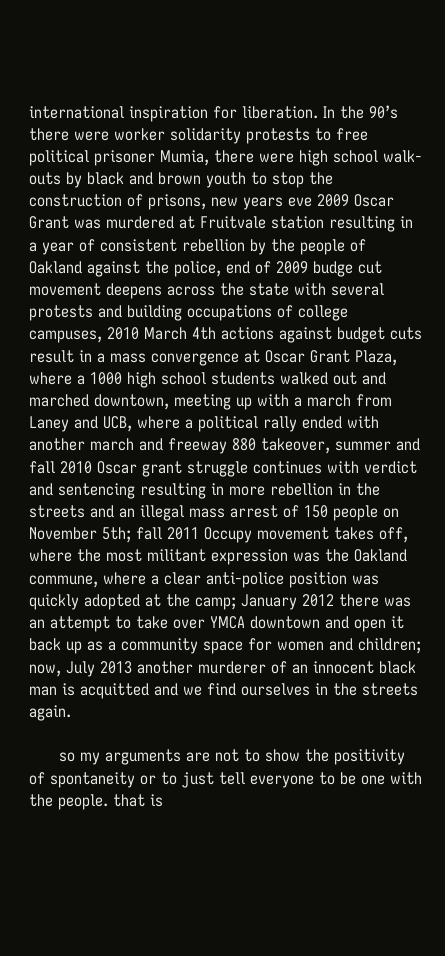international inspiration for liberation. In the 90’s there were worker solidarity protests to free political prisoner Mumia, there were high school walk-outs by black and brown youth to stop the construction of prisons, new years eve 2009 Oscar Grant was murdered at Fruitvale station resulting in a year of consistent rebellion by the people of Oakland against the police, end of 2009 budge cut movement deepens across the state with several protests and building occupations of college campuses, 2010 March 4th actions against budget cuts result in a mass convergence at Oscar Grant Plaza, where a 1000 high school students walked out and marched downtown, meeting up with a march from Laney and UCB, where a political rally ended with another march and freeway 880 takeover, summer and fall 2010 Oscar grant struggle continues with verdict and sentencing resulting in more rebellion in the streets and an illegal mass arrest of 150 people on November 5th; fall 2011 Occupy movement takes off, where the most militant expression was the Oakland commune, where a clear anti-police position was quickly adopted at the camp; January 2012 there was an attempt to take over YMCA downtown and open it back up as a community space for women and children; now, July 2013 another murderer of an innocent black man is acquitted and we find ourselves in the streets again.

      so my arguments are not to show the positivity of spontaneity or to just tell everyone to be one with the people. that is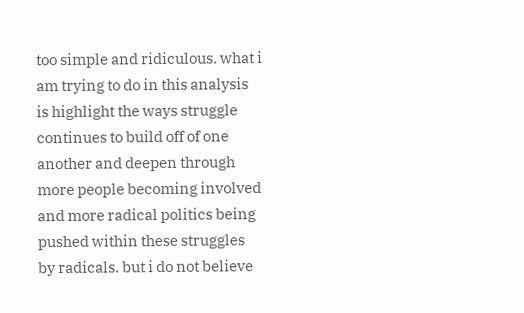too simple and ridiculous. what i am trying to do in this analysis is highlight the ways struggle continues to build off of one another and deepen through more people becoming involved and more radical politics being pushed within these struggles by radicals. but i do not believe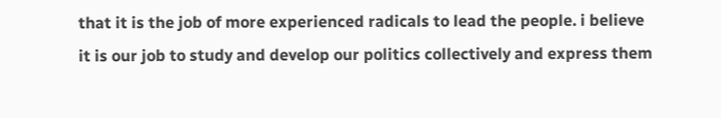that it is the job of more experienced radicals to lead the people. i believe it is our job to study and develop our politics collectively and express them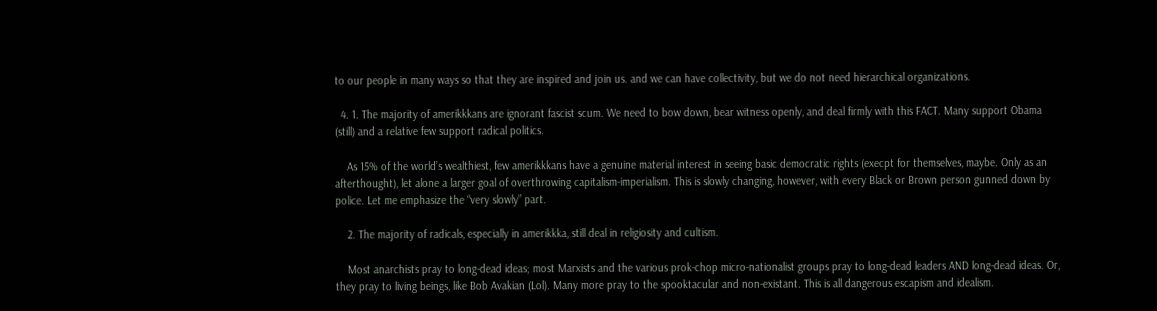to our people in many ways so that they are inspired and join us. and we can have collectivity, but we do not need hierarchical organizations.

  4. 1. The majority of amerikkkans are ignorant fascist scum. We need to bow down, bear witness openly, and deal firmly with this FACT. Many support Obama (still) and a relative few support radical politics.

    As 15% of the world’s wealthiest, few amerikkkans have a genuine material interest in seeing basic democratic rights (execpt for themselves, maybe. Only as an afterthought), let alone a larger goal of overthrowing capitalism-imperialism. This is slowly changing, however, with every Black or Brown person gunned down by police. Let me emphasize the “very slowly” part.

    2. The majority of radicals, especially in amerikkka, still deal in religiosity and cultism.

    Most anarchists pray to long-dead ideas; most Marxists and the various prok-chop micro-nationalist groups pray to long-dead leaders AND long-dead ideas. Or, they pray to living beings, like Bob Avakian (Lol). Many more pray to the spooktacular and non-existant. This is all dangerous escapism and idealism.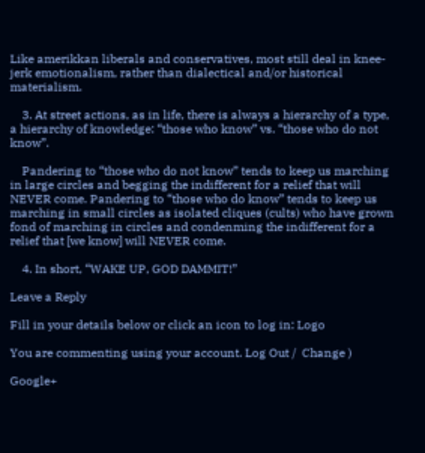Like amerikkan liberals and conservatives, most still deal in knee-jerk emotionalism, rather than dialectical and/or historical materialism.

    3. At street actions, as in life, there is always a hierarchy of a type, a hierarchy of knowledge: “those who know” vs. “those who do not know”.

    Pandering to “those who do not know” tends to keep us marching in large circles and begging the indifferent for a relief that will NEVER come. Pandering to “those who do know” tends to keep us marching in small circles as isolated cliques (cults) who have grown fond of marching in circles and condenming the indifferent for a relief that [we know] will NEVER come.

    4. In short, “WAKE UP, GOD DAMMIT!”

Leave a Reply

Fill in your details below or click an icon to log in: Logo

You are commenting using your account. Log Out /  Change )

Google+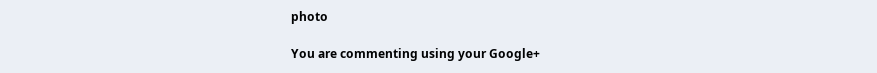photo

You are commenting using your Google+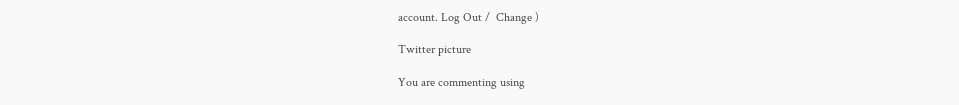account. Log Out /  Change )

Twitter picture

You are commenting using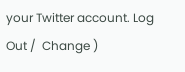your Twitter account. Log Out /  Change )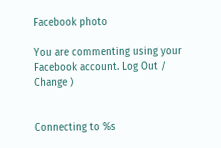Facebook photo

You are commenting using your Facebook account. Log Out /  Change )


Connecting to %s